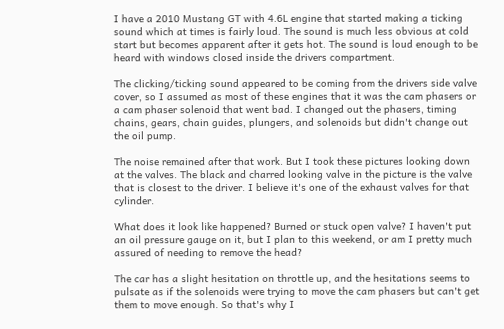I have a 2010 Mustang GT with 4.6L engine that started making a ticking sound which at times is fairly loud. The sound is much less obvious at cold start but becomes apparent after it gets hot. The sound is loud enough to be heard with windows closed inside the drivers compartment.

The clicking/ticking sound appeared to be coming from the drivers side valve cover, so I assumed as most of these engines that it was the cam phasers or a cam phaser solenoid that went bad. I changed out the phasers, timing chains, gears, chain guides, plungers, and solenoids but didn't change out the oil pump.

The noise remained after that work. But I took these pictures looking down at the valves. The black and charred looking valve in the picture is the valve that is closest to the driver. I believe it's one of the exhaust valves for that cylinder.

What does it look like happened? Burned or stuck open valve? I haven't put an oil pressure gauge on it, but I plan to this weekend, or am I pretty much assured of needing to remove the head?

The car has a slight hesitation on throttle up, and the hesitations seems to pulsate as if the solenoids were trying to move the cam phasers but can't get them to move enough. So that's why I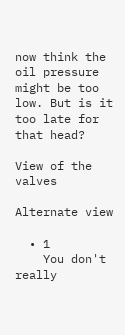now think the oil pressure might be too low. But is it too late for that head?

View of the valves

Alternate view

  • 1
    You don't really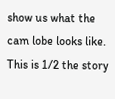show us what the cam lobe looks like. This is 1/2 the story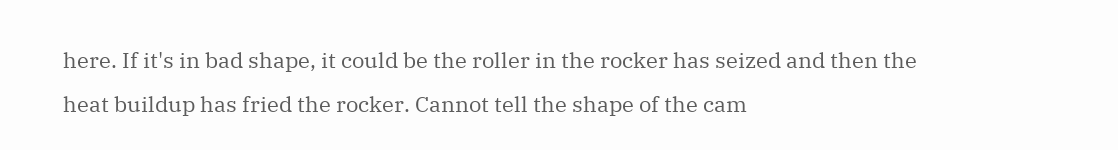here. If it's in bad shape, it could be the roller in the rocker has seized and then the heat buildup has fried the rocker. Cannot tell the shape of the cam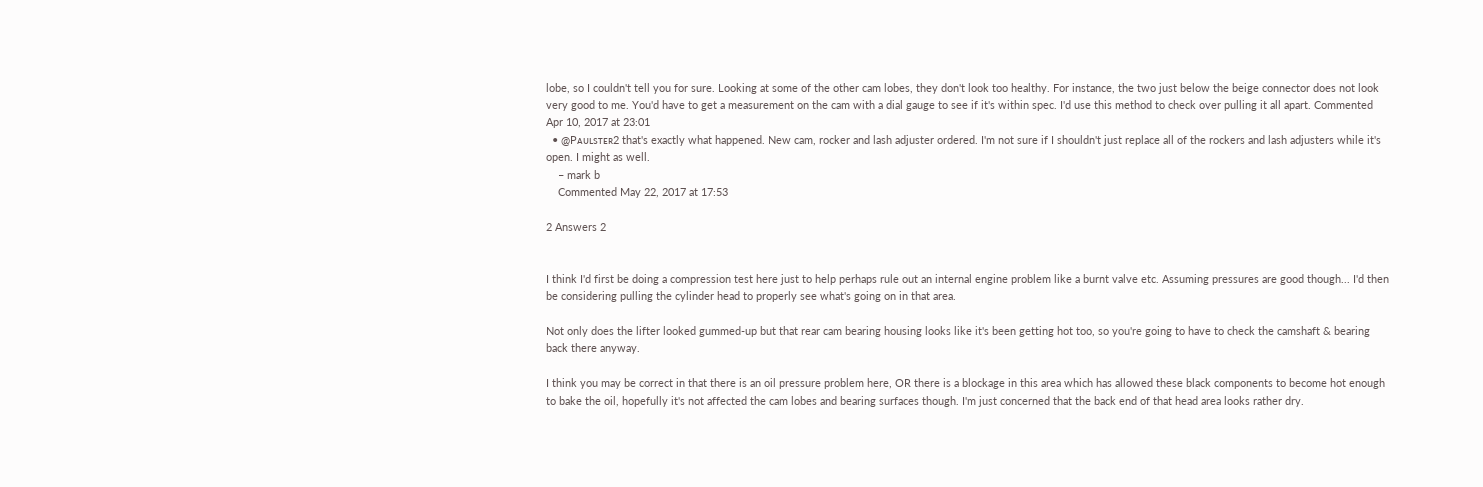lobe, so I couldn't tell you for sure. Looking at some of the other cam lobes, they don't look too healthy. For instance, the two just below the beige connector does not look very good to me. You'd have to get a measurement on the cam with a dial gauge to see if it's within spec. I'd use this method to check over pulling it all apart. Commented Apr 10, 2017 at 23:01
  • @Pᴀᴜʟsᴛᴇʀ2 that's exactly what happened. New cam, rocker and lash adjuster ordered. I'm not sure if I shouldn't just replace all of the rockers and lash adjusters while it's open. I might as well.
    – mark b
    Commented May 22, 2017 at 17:53

2 Answers 2


I think I'd first be doing a compression test here just to help perhaps rule out an internal engine problem like a burnt valve etc. Assuming pressures are good though... I'd then be considering pulling the cylinder head to properly see what's going on in that area.

Not only does the lifter looked gummed-up but that rear cam bearing housing looks like it's been getting hot too, so you're going to have to check the camshaft & bearing back there anyway.

I think you may be correct in that there is an oil pressure problem here, OR there is a blockage in this area which has allowed these black components to become hot enough to bake the oil, hopefully it's not affected the cam lobes and bearing surfaces though. I'm just concerned that the back end of that head area looks rather dry.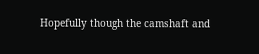Hopefully though the camshaft and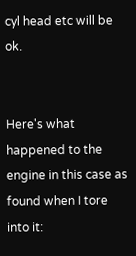cyl head etc will be ok.


Here's what happened to the engine in this case as found when I tore into it: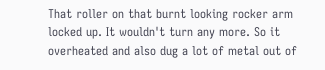That roller on that burnt looking rocker arm locked up. It wouldn't turn any more. So it overheated and also dug a lot of metal out of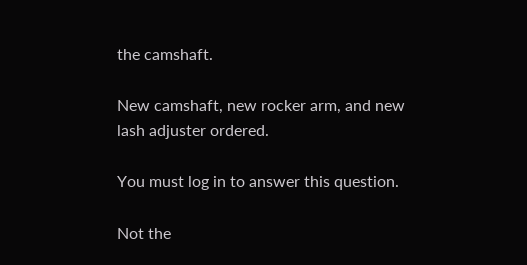the camshaft.

New camshaft, new rocker arm, and new lash adjuster ordered.

You must log in to answer this question.

Not the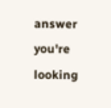answer you're looking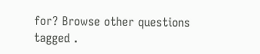for? Browse other questions tagged .